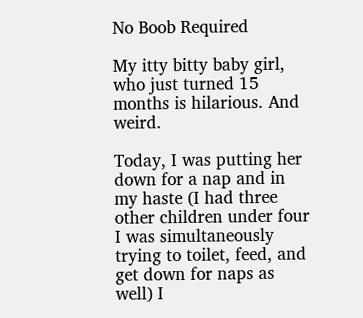No Boob Required

My itty bitty baby girl, who just turned 15 months is hilarious. And weird.

Today, I was putting her down for a nap and in my haste (I had three other children under four I was simultaneously trying to toilet, feed, and get down for naps as well) I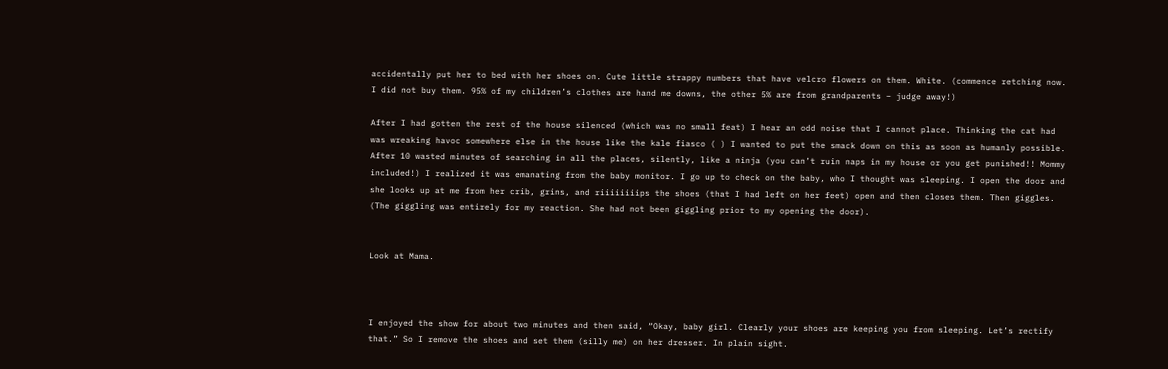accidentally put her to bed with her shoes on. Cute little strappy numbers that have velcro flowers on them. White. (commence retching now. I did not buy them. 95% of my children’s clothes are hand me downs, the other 5% are from grandparents – judge away!)

After I had gotten the rest of the house silenced (which was no small feat) I hear an odd noise that I cannot place. Thinking the cat had was wreaking havoc somewhere else in the house like the kale fiasco ( ) I wanted to put the smack down on this as soon as humanly possible. After 10 wasted minutes of searching in all the places, silently, like a ninja (you can’t ruin naps in my house or you get punished!! Mommy included!) I realized it was emanating from the baby monitor. I go up to check on the baby, who I thought was sleeping. I open the door and she looks up at me from her crib, grins, and riiiiiiiips the shoes (that I had left on her feet) open and then closes them. Then giggles. (The giggling was entirely for my reaction. She had not been giggling prior to my opening the door).


Look at Mama.



I enjoyed the show for about two minutes and then said, “Okay, baby girl. Clearly your shoes are keeping you from sleeping. Let’s rectify that.” So I remove the shoes and set them (silly me) on her dresser. In plain sight.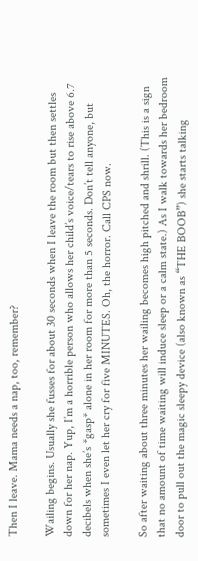Then I leave. Mama needs a nap, too, remember?

Wailing begins. Usually she fusses for about 30 seconds when I leave the room but then settles down for her nap. Yup, I’m a horrible person who allows her child’s voice/tears to rise above 6.7 decibels when she’s *gasp* alone in her room for more than 5 seconds. Don’t tell anyone, but sometimes I even let her cry for five MINUTES. Oh, the horror. Call CPS now.

So after waiting about three minutes her wailing becomes high pitched and shrill. (This is a sign that no amount of time waiting will induce sleep or a calm state.) As I walk towards her bedroom door to pull out the magic sleepy device (also known as “THE BOOB”) she starts talking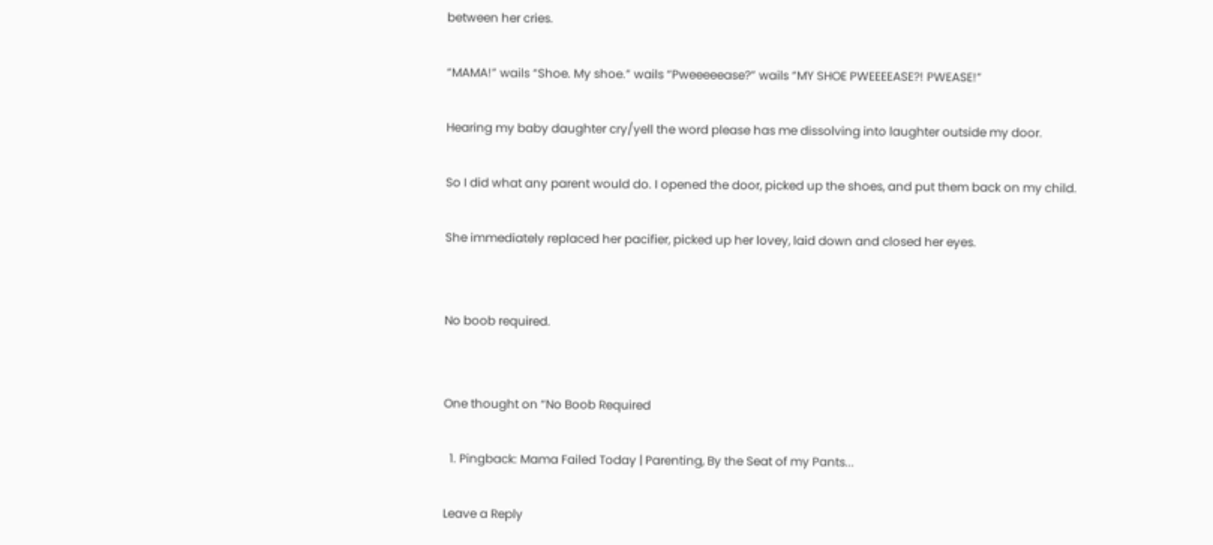between her cries.

“MAMA!” wails “Shoe. My shoe.” wails “Pweeeeease?” wails “MY SHOE PWEEEEASE?! PWEASE!”

Hearing my baby daughter cry/yell the word please has me dissolving into laughter outside my door.

So I did what any parent would do. I opened the door, picked up the shoes, and put them back on my child.

She immediately replaced her pacifier, picked up her lovey, laid down and closed her eyes.


No boob required.


One thought on “No Boob Required

  1. Pingback: Mama Failed Today | Parenting, By the Seat of my Pants...

Leave a Reply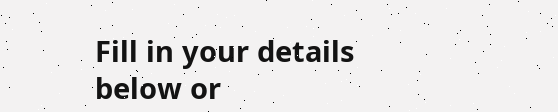Fill in your details below or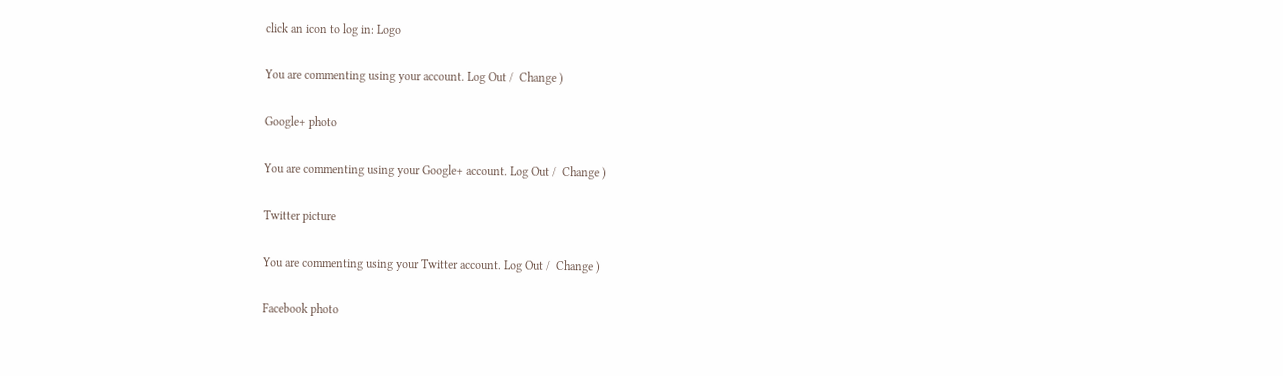click an icon to log in: Logo

You are commenting using your account. Log Out /  Change )

Google+ photo

You are commenting using your Google+ account. Log Out /  Change )

Twitter picture

You are commenting using your Twitter account. Log Out /  Change )

Facebook photo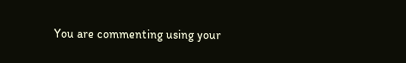You are commenting using your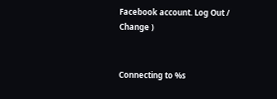Facebook account. Log Out /  Change )


Connecting to %s